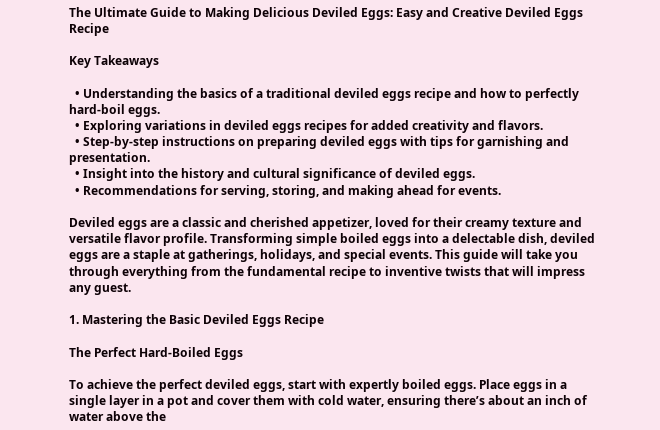The Ultimate Guide to Making Delicious Deviled Eggs: Easy and Creative Deviled Eggs Recipe

Key Takeaways

  • Understanding the basics of a traditional deviled eggs recipe and how to perfectly hard-boil eggs.
  • Exploring variations in deviled eggs recipes for added creativity and flavors.
  • Step-by-step instructions on preparing deviled eggs with tips for garnishing and presentation.
  • Insight into the history and cultural significance of deviled eggs.
  • Recommendations for serving, storing, and making ahead for events.

Deviled eggs are a classic and cherished appetizer, loved for their creamy texture and versatile flavor profile. Transforming simple boiled eggs into a delectable dish, deviled eggs are a staple at gatherings, holidays, and special events. This guide will take you through everything from the fundamental recipe to inventive twists that will impress any guest.

1. Mastering the Basic Deviled Eggs Recipe

The Perfect Hard-Boiled Eggs

To achieve the perfect deviled eggs, start with expertly boiled eggs. Place eggs in a single layer in a pot and cover them with cold water, ensuring there’s about an inch of water above the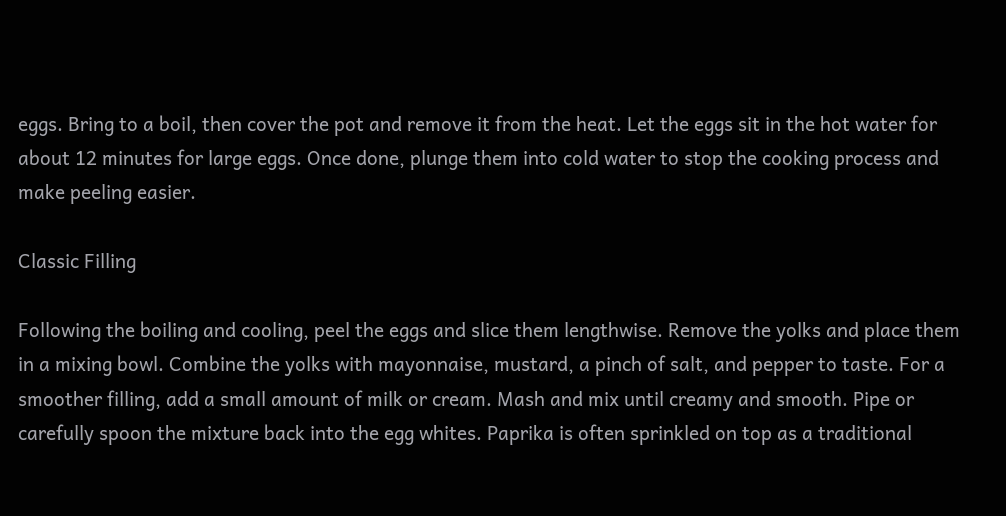eggs. Bring to a boil, then cover the pot and remove it from the heat. Let the eggs sit in the hot water for about 12 minutes for large eggs. Once done, plunge them into cold water to stop the cooking process and make peeling easier.

Classic Filling

Following the boiling and cooling, peel the eggs and slice them lengthwise. Remove the yolks and place them in a mixing bowl. Combine the yolks with mayonnaise, mustard, a pinch of salt, and pepper to taste. For a smoother filling, add a small amount of milk or cream. Mash and mix until creamy and smooth. Pipe or carefully spoon the mixture back into the egg whites. Paprika is often sprinkled on top as a traditional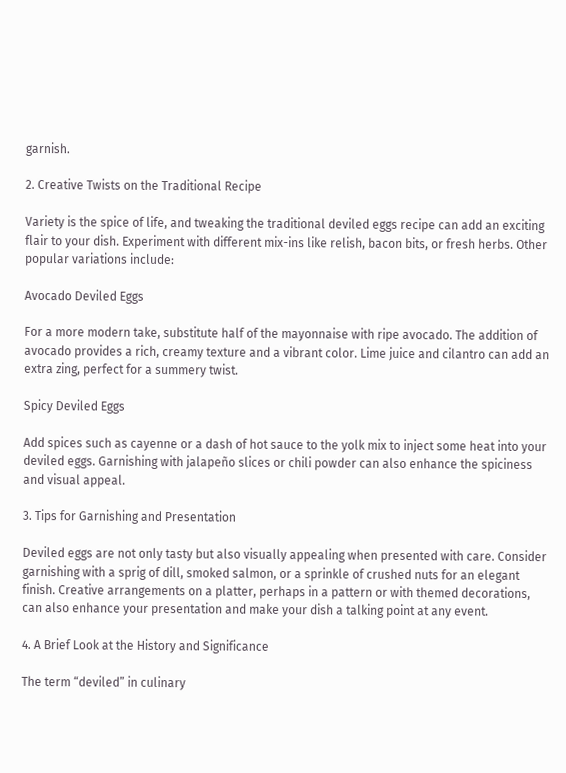garnish.

2. Creative Twists on the Traditional Recipe

Variety is the spice of life, and tweaking the traditional deviled eggs recipe can add an exciting flair to your dish. Experiment with different mix-ins like relish, bacon bits, or fresh herbs. Other popular variations include:

Avocado Deviled Eggs

For a more modern take, substitute half of the mayonnaise with ripe avocado. The addition of avocado provides a rich, creamy texture and a vibrant color. Lime juice and cilantro can add an extra zing, perfect for a summery twist.

Spicy Deviled Eggs

Add spices such as cayenne or a dash of hot sauce to the yolk mix to inject some heat into your deviled eggs. Garnishing with jalapeño slices or chili powder can also enhance the spiciness and visual appeal.

3. Tips for Garnishing and Presentation

Deviled eggs are not only tasty but also visually appealing when presented with care. Consider garnishing with a sprig of dill, smoked salmon, or a sprinkle of crushed nuts for an elegant finish. Creative arrangements on a platter, perhaps in a pattern or with themed decorations, can also enhance your presentation and make your dish a talking point at any event.

4. A Brief Look at the History and Significance

The term “deviled” in culinary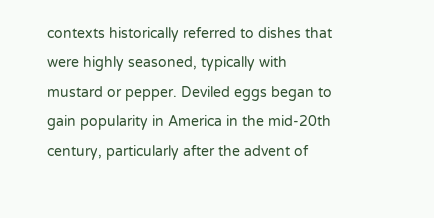contexts historically referred to dishes that were highly seasoned, typically with mustard or pepper. Deviled eggs began to gain popularity in America in the mid-20th century, particularly after the advent of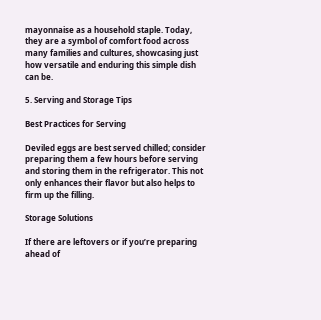mayonnaise as a household staple. Today, they are a symbol of comfort food across many families and cultures, showcasing just how versatile and enduring this simple dish can be.

5. Serving and Storage Tips

Best Practices for Serving

Deviled eggs are best served chilled; consider preparing them a few hours before serving and storing them in the refrigerator. This not only enhances their flavor but also helps to firm up the filling.

Storage Solutions

If there are leftovers or if you’re preparing ahead of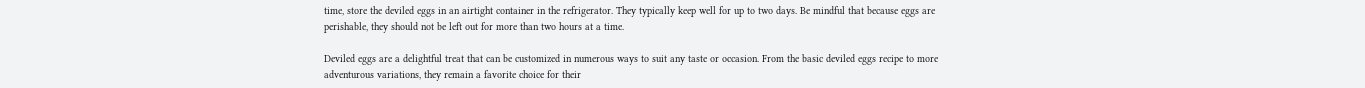time, store the deviled eggs in an airtight container in the refrigerator. They typically keep well for up to two days. Be mindful that because eggs are perishable, they should not be left out for more than two hours at a time.

Deviled eggs are a delightful treat that can be customized in numerous ways to suit any taste or occasion. From the basic deviled eggs recipe to more adventurous variations, they remain a favorite choice for their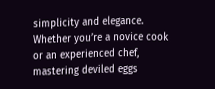simplicity and elegance. Whether you’re a novice cook or an experienced chef, mastering deviled eggs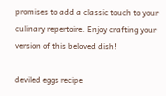promises to add a classic touch to your culinary repertoire. Enjoy crafting your version of this beloved dish!

deviled eggs recipe